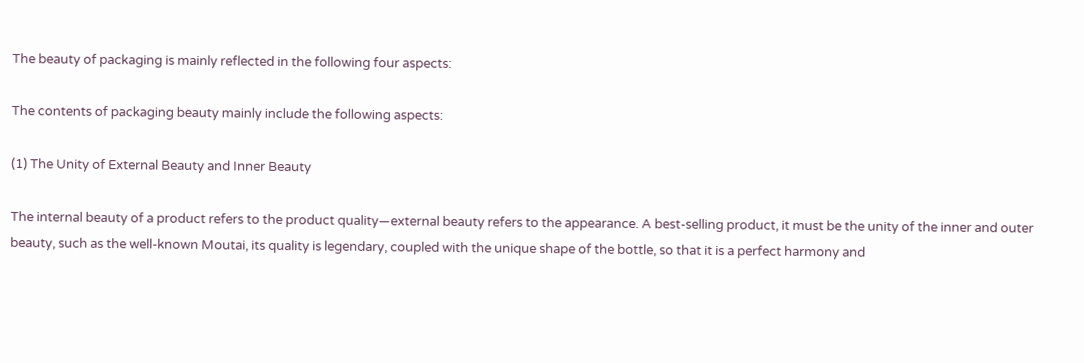The beauty of packaging is mainly reflected in the following four aspects:

The contents of packaging beauty mainly include the following aspects:

(1) The Unity of External Beauty and Inner Beauty

The internal beauty of a product refers to the product quality—external beauty refers to the appearance. A best-selling product, it must be the unity of the inner and outer beauty, such as the well-known Moutai, its quality is legendary, coupled with the unique shape of the bottle, so that it is a perfect harmony and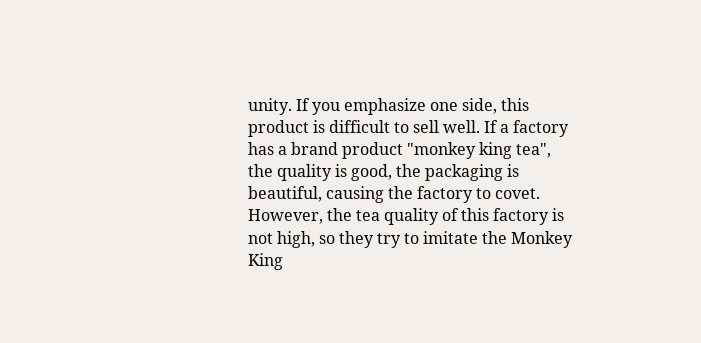unity. If you emphasize one side, this product is difficult to sell well. If a factory has a brand product "monkey king tea", the quality is good, the packaging is beautiful, causing the factory to covet. However, the tea quality of this factory is not high, so they try to imitate the Monkey King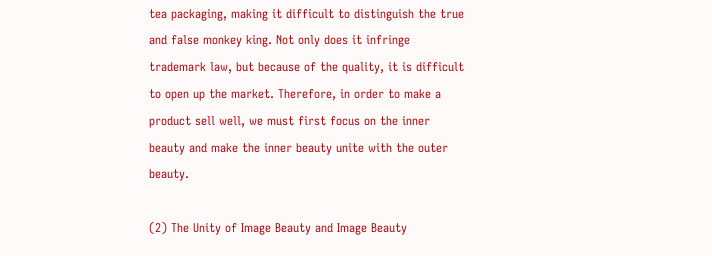tea packaging, making it difficult to distinguish the true and false monkey king. Not only does it infringe trademark law, but because of the quality, it is difficult to open up the market. Therefore, in order to make a product sell well, we must first focus on the inner beauty and make the inner beauty unite with the outer beauty.

(2) The Unity of Image Beauty and Image Beauty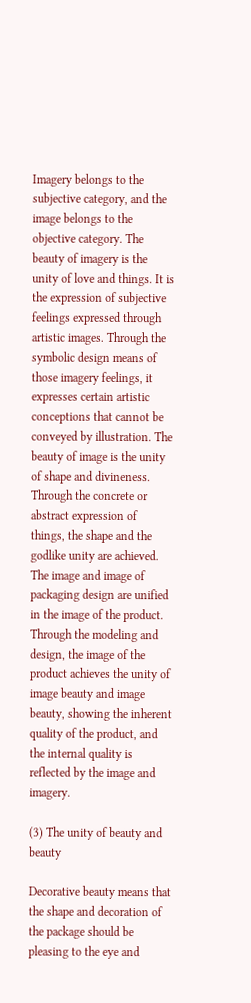Imagery belongs to the subjective category, and the image belongs to the objective category. The beauty of imagery is the unity of love and things. It is the expression of subjective feelings expressed through artistic images. Through the symbolic design means of those imagery feelings, it expresses certain artistic conceptions that cannot be conveyed by illustration. The beauty of image is the unity of shape and divineness. Through the concrete or abstract expression of things, the shape and the godlike unity are achieved. The image and image of packaging design are unified in the image of the product. Through the modeling and design, the image of the product achieves the unity of image beauty and image beauty, showing the inherent quality of the product, and the internal quality is reflected by the image and imagery.

(3) The unity of beauty and beauty

Decorative beauty means that the shape and decoration of the package should be pleasing to the eye and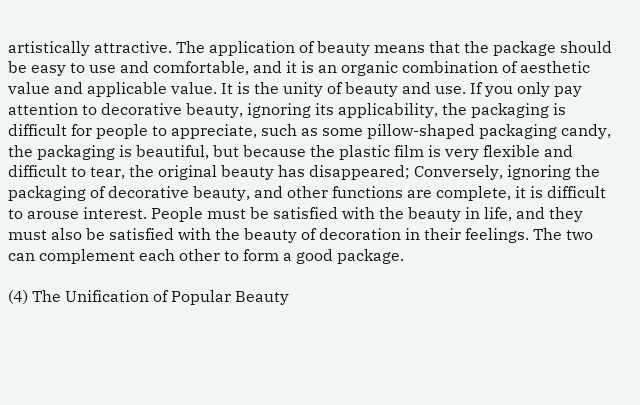artistically attractive. The application of beauty means that the package should be easy to use and comfortable, and it is an organic combination of aesthetic value and applicable value. It is the unity of beauty and use. If you only pay attention to decorative beauty, ignoring its applicability, the packaging is difficult for people to appreciate, such as some pillow-shaped packaging candy, the packaging is beautiful, but because the plastic film is very flexible and difficult to tear, the original beauty has disappeared; Conversely, ignoring the packaging of decorative beauty, and other functions are complete, it is difficult to arouse interest. People must be satisfied with the beauty in life, and they must also be satisfied with the beauty of decoration in their feelings. The two can complement each other to form a good package.

(4) The Unification of Popular Beauty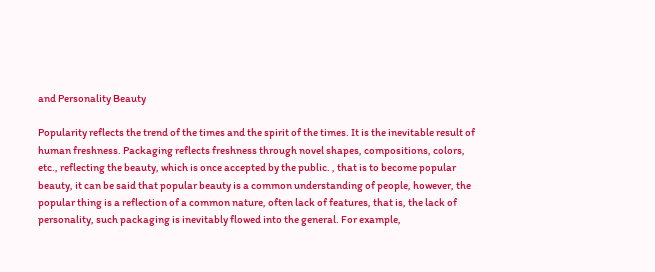and Personality Beauty

Popularity reflects the trend of the times and the spirit of the times. It is the inevitable result of human freshness. Packaging reflects freshness through novel shapes, compositions, colors, etc., reflecting the beauty, which is once accepted by the public. , that is to become popular beauty, it can be said that popular beauty is a common understanding of people, however, the popular thing is a reflection of a common nature, often lack of features, that is, the lack of personality, such packaging is inevitably flowed into the general. For example,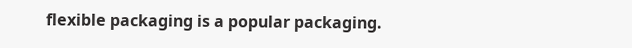flexible packaging is a popular packaging.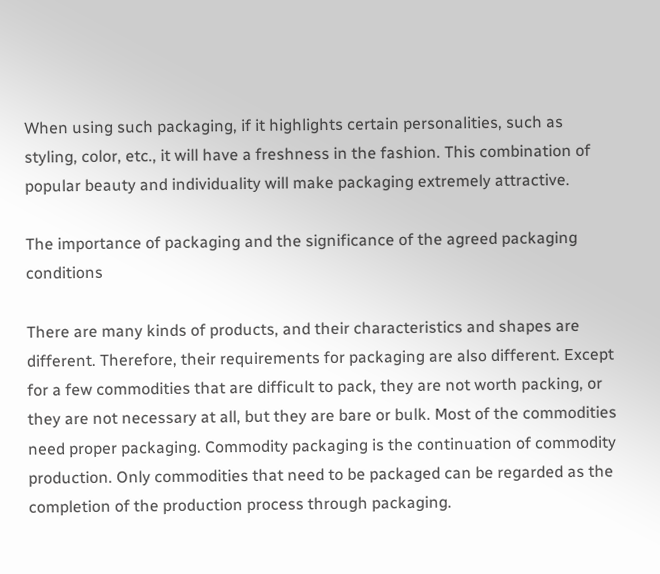When using such packaging, if it highlights certain personalities, such as styling, color, etc., it will have a freshness in the fashion. This combination of popular beauty and individuality will make packaging extremely attractive.

The importance of packaging and the significance of the agreed packaging conditions

There are many kinds of products, and their characteristics and shapes are different. Therefore, their requirements for packaging are also different. Except for a few commodities that are difficult to pack, they are not worth packing, or they are not necessary at all, but they are bare or bulk. Most of the commodities need proper packaging. Commodity packaging is the continuation of commodity production. Only commodities that need to be packaged can be regarded as the completion of the production process through packaging.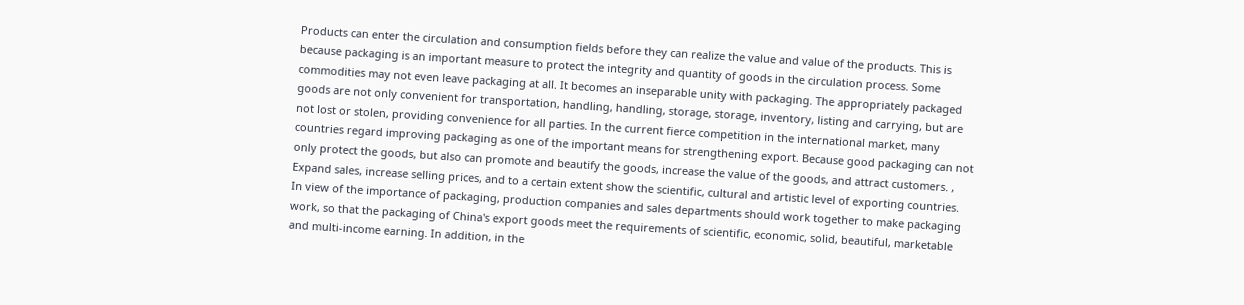Products can enter the circulation and consumption fields before they can realize the value and value of the products. This is because packaging is an important measure to protect the integrity and quantity of goods in the circulation process. Some commodities may not even leave packaging at all. It becomes an inseparable unity with packaging. The appropriately packaged goods are not only convenient for transportation, handling, handling, storage, storage, inventory, listing and carrying, but are not lost or stolen, providing convenience for all parties. In the current fierce competition in the international market, many countries regard improving packaging as one of the important means for strengthening export. Because good packaging can not only protect the goods, but also can promote and beautify the goods, increase the value of the goods, and attract customers. , Expand sales, increase selling prices, and to a certain extent show the scientific, cultural and artistic level of exporting countries. In view of the importance of packaging, production companies and sales departments should work together to make packaging work, so that the packaging of China's export goods meet the requirements of scientific, economic, solid, beautiful, marketable and multi-income earning. In addition, in the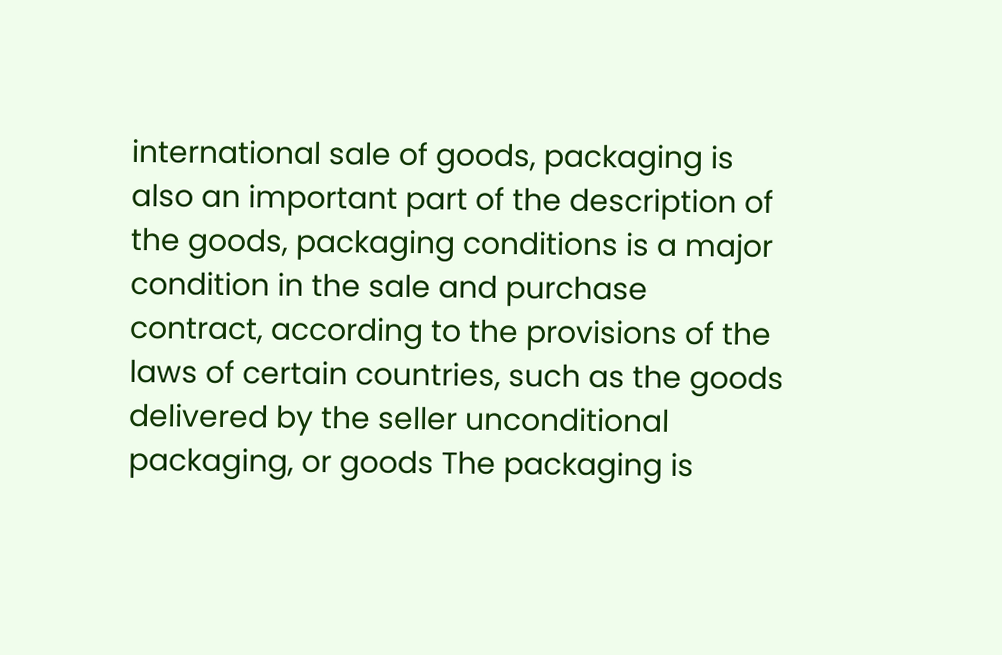international sale of goods, packaging is also an important part of the description of the goods, packaging conditions is a major condition in the sale and purchase contract, according to the provisions of the laws of certain countries, such as the goods delivered by the seller unconditional packaging, or goods The packaging is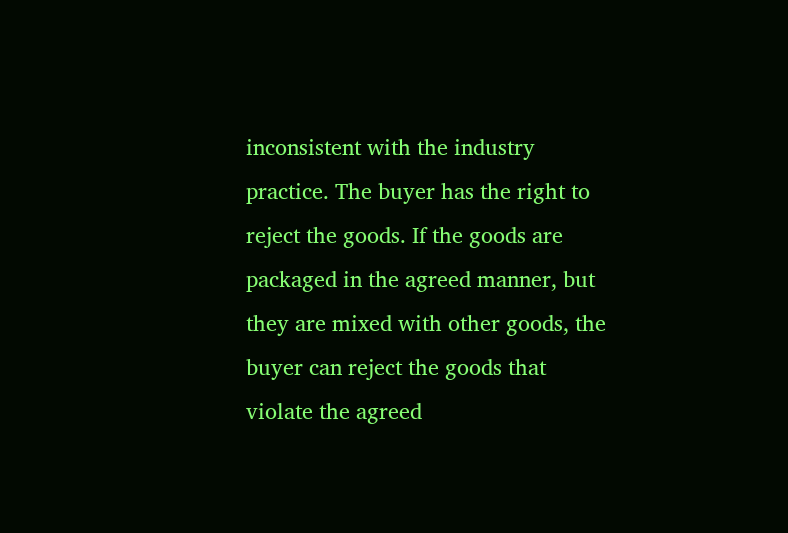inconsistent with the industry practice. The buyer has the right to reject the goods. If the goods are packaged in the agreed manner, but they are mixed with other goods, the buyer can reject the goods that violate the agreed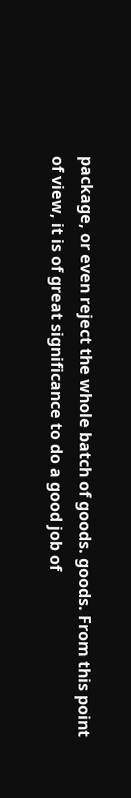package, or even reject the whole batch of goods. goods. From this point of view, it is of great significance to do a good job of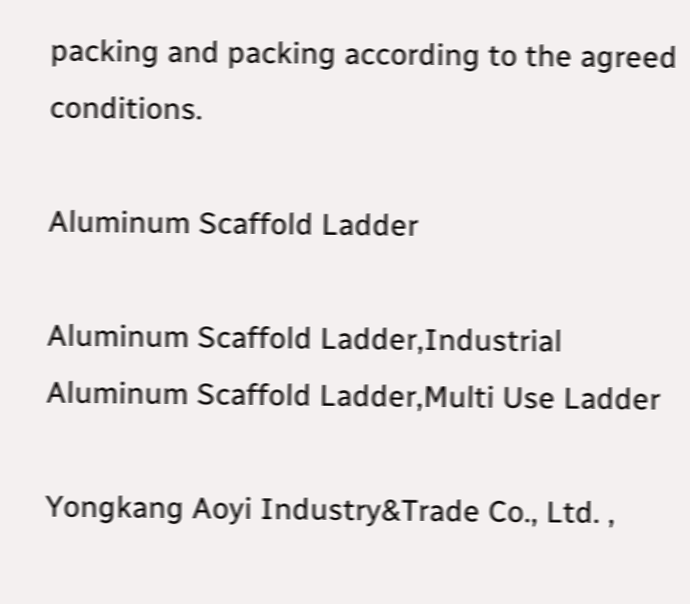packing and packing according to the agreed conditions.

Aluminum Scaffold Ladder

Aluminum Scaffold Ladder,Industrial Aluminum Scaffold Ladder,Multi Use Ladder

Yongkang Aoyi Industry&Trade Co., Ltd. ,